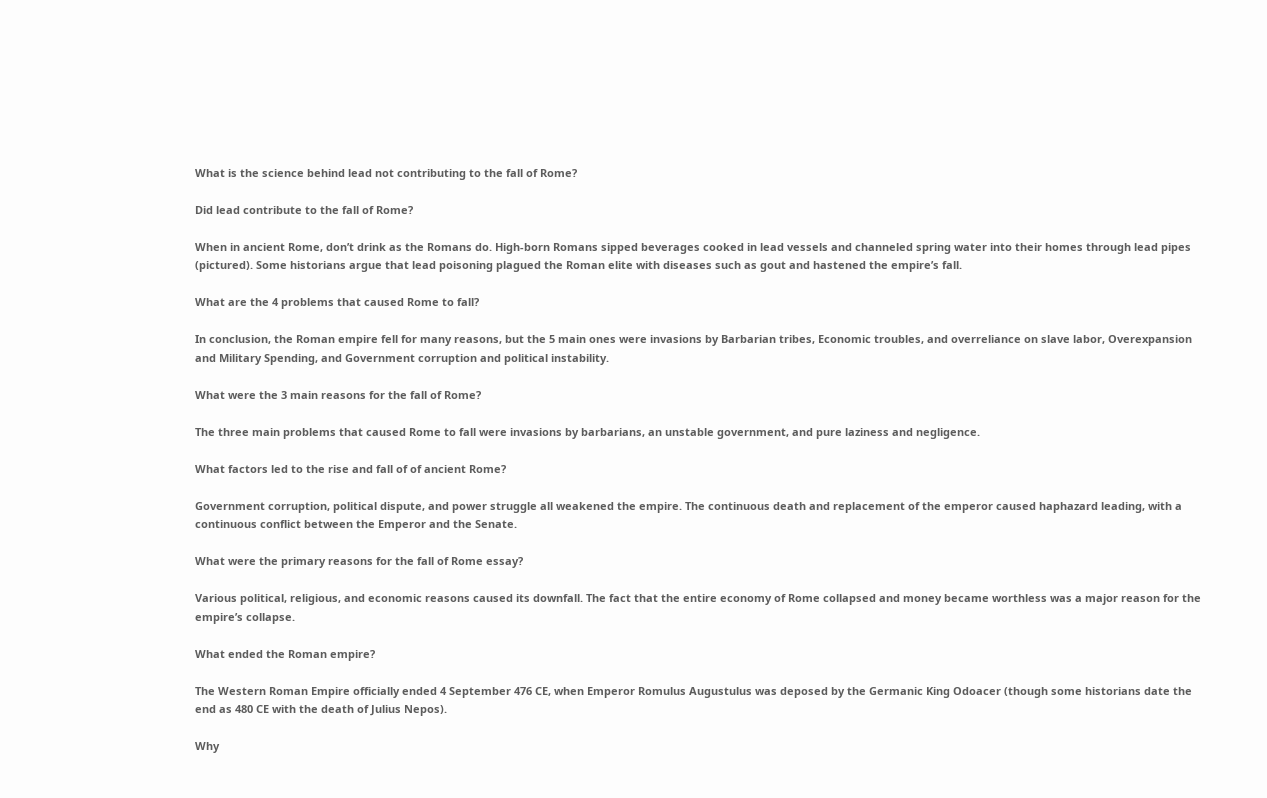What is the science behind lead not contributing to the fall of Rome?

Did lead contribute to the fall of Rome?

When in ancient Rome, don’t drink as the Romans do. High-born Romans sipped beverages cooked in lead vessels and channeled spring water into their homes through lead pipes (pictured). Some historians argue that lead poisoning plagued the Roman elite with diseases such as gout and hastened the empire’s fall.

What are the 4 problems that caused Rome to fall?

In conclusion, the Roman empire fell for many reasons, but the 5 main ones were invasions by Barbarian tribes, Economic troubles, and overreliance on slave labor, Overexpansion and Military Spending, and Government corruption and political instability.

What were the 3 main reasons for the fall of Rome?

The three main problems that caused Rome to fall were invasions by barbarians, an unstable government, and pure laziness and negligence.

What factors led to the rise and fall of of ancient Rome?

Government corruption, political dispute, and power struggle all weakened the empire. The continuous death and replacement of the emperor caused haphazard leading, with a continuous conflict between the Emperor and the Senate.

What were the primary reasons for the fall of Rome essay?

Various political, religious, and economic reasons caused its downfall. The fact that the entire economy of Rome collapsed and money became worthless was a major reason for the empire’s collapse.

What ended the Roman empire?

The Western Roman Empire officially ended 4 September 476 CE, when Emperor Romulus Augustulus was deposed by the Germanic King Odoacer (though some historians date the end as 480 CE with the death of Julius Nepos).

Why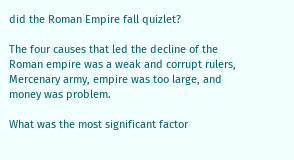did the Roman Empire fall quizlet?

The four causes that led the decline of the Roman empire was a weak and corrupt rulers, Mercenary army, empire was too large, and money was problem.

What was the most significant factor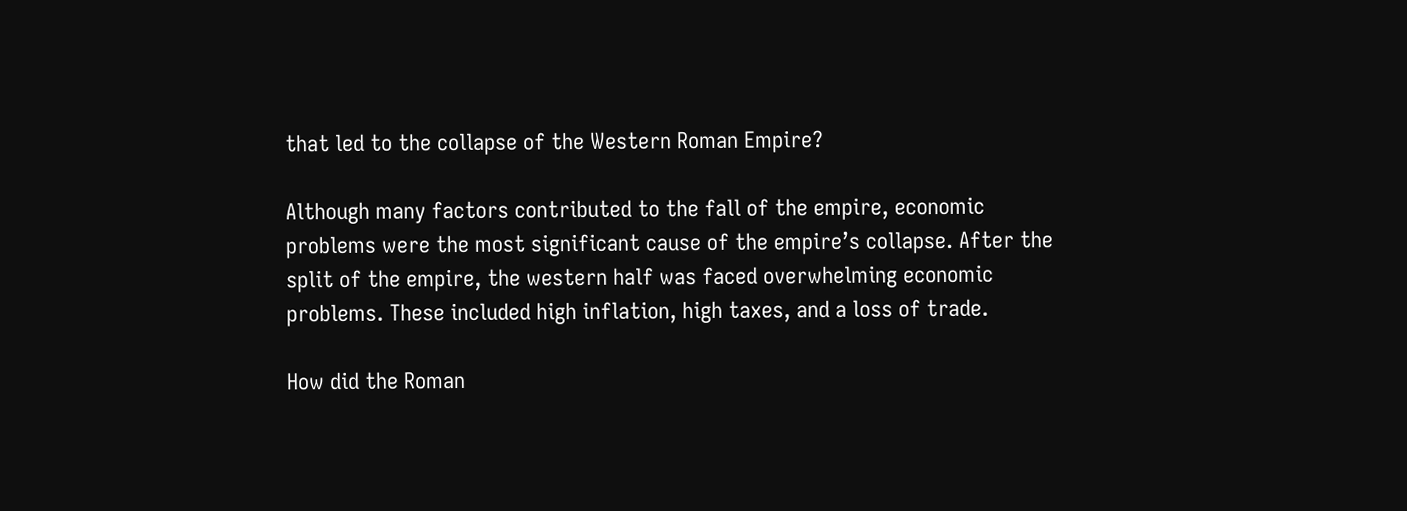that led to the collapse of the Western Roman Empire?

Although many factors contributed to the fall of the empire, economic problems were the most significant cause of the empire’s collapse. After the split of the empire, the western half was faced overwhelming economic problems. These included high inflation, high taxes, and a loss of trade.

How did the Roman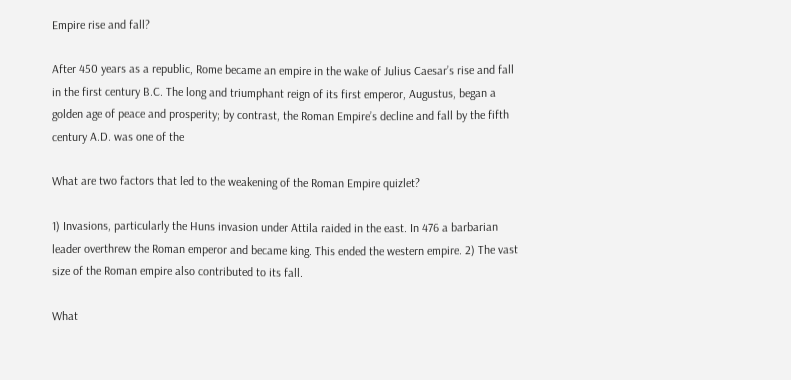Empire rise and fall?

After 450 years as a republic, Rome became an empire in the wake of Julius Caesar’s rise and fall in the first century B.C. The long and triumphant reign of its first emperor, Augustus, began a golden age of peace and prosperity; by contrast, the Roman Empire’s decline and fall by the fifth century A.D. was one of the

What are two factors that led to the weakening of the Roman Empire quizlet?

1) Invasions, particularly the Huns invasion under Attila raided in the east. In 476 a barbarian leader overthrew the Roman emperor and became king. This ended the western empire. 2) The vast size of the Roman empire also contributed to its fall.

What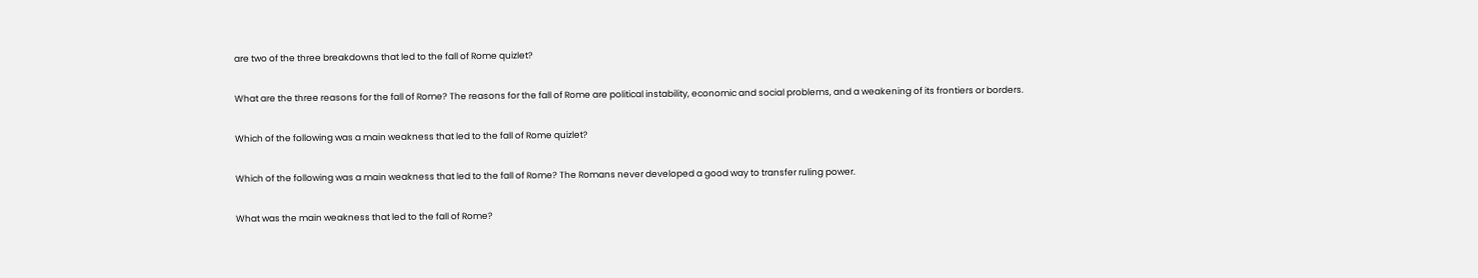are two of the three breakdowns that led to the fall of Rome quizlet?

What are the three reasons for the fall of Rome? The reasons for the fall of Rome are political instability, economic and social problems, and a weakening of its frontiers or borders.

Which of the following was a main weakness that led to the fall of Rome quizlet?

Which of the following was a main weakness that led to the fall of Rome? The Romans never developed a good way to transfer ruling power.

What was the main weakness that led to the fall of Rome?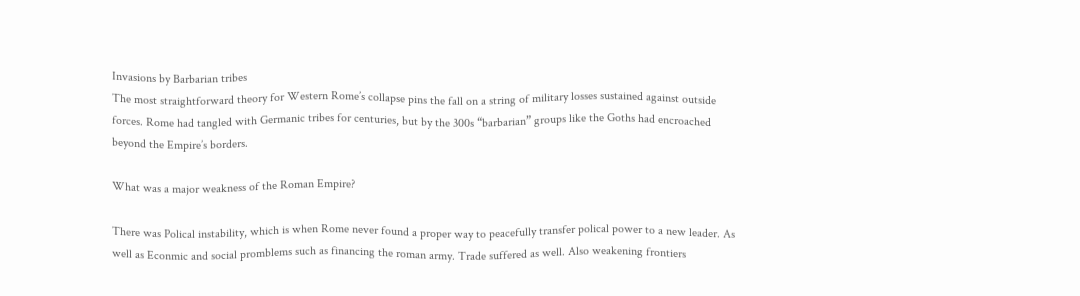Invasions by Barbarian tribes
The most straightforward theory for Western Rome’s collapse pins the fall on a string of military losses sustained against outside forces. Rome had tangled with Germanic tribes for centuries, but by the 300s “barbarian” groups like the Goths had encroached beyond the Empire’s borders.

What was a major weakness of the Roman Empire?

There was Polical instability, which is when Rome never found a proper way to peacefully transfer polical power to a new leader. As well as Econmic and social promblems such as financing the roman army. Trade suffered as well. Also weakening frontiers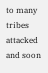to many tribes attacked and soon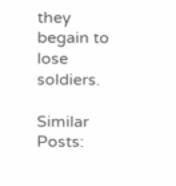they begain to lose soldiers.

Similar Posts: